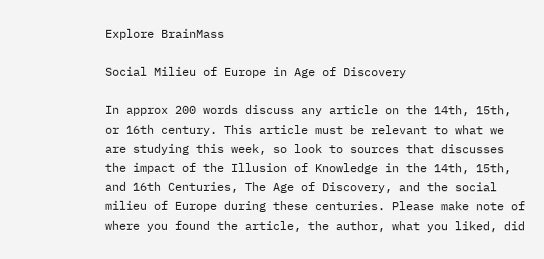Explore BrainMass

Social Milieu of Europe in Age of Discovery

In approx 200 words discuss any article on the 14th, 15th, or 16th century. This article must be relevant to what we are studying this week, so look to sources that discusses the impact of the Illusion of Knowledge in the 14th, 15th, and 16th Centuries, The Age of Discovery, and the social milieu of Europe during these centuries. Please make note of where you found the article, the author, what you liked, did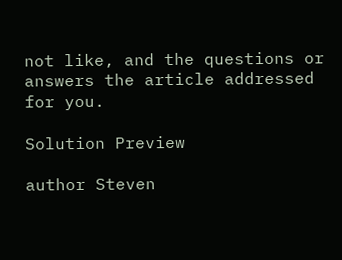not like, and the questions or answers the article addressed for you.

Solution Preview

author Steven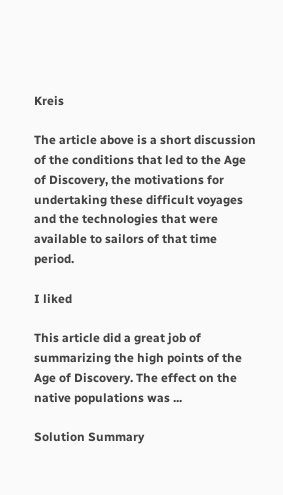Kreis

The article above is a short discussion of the conditions that led to the Age of Discovery, the motivations for undertaking these difficult voyages and the technologies that were available to sailors of that time period.

I liked

This article did a great job of summarizing the high points of the Age of Discovery. The effect on the native populations was ...

Solution Summary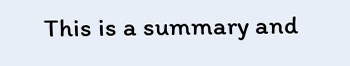This is a summary and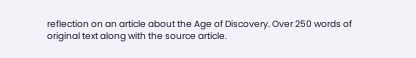reflection on an article about the Age of Discovery. Over 250 words of original text along with the source article.